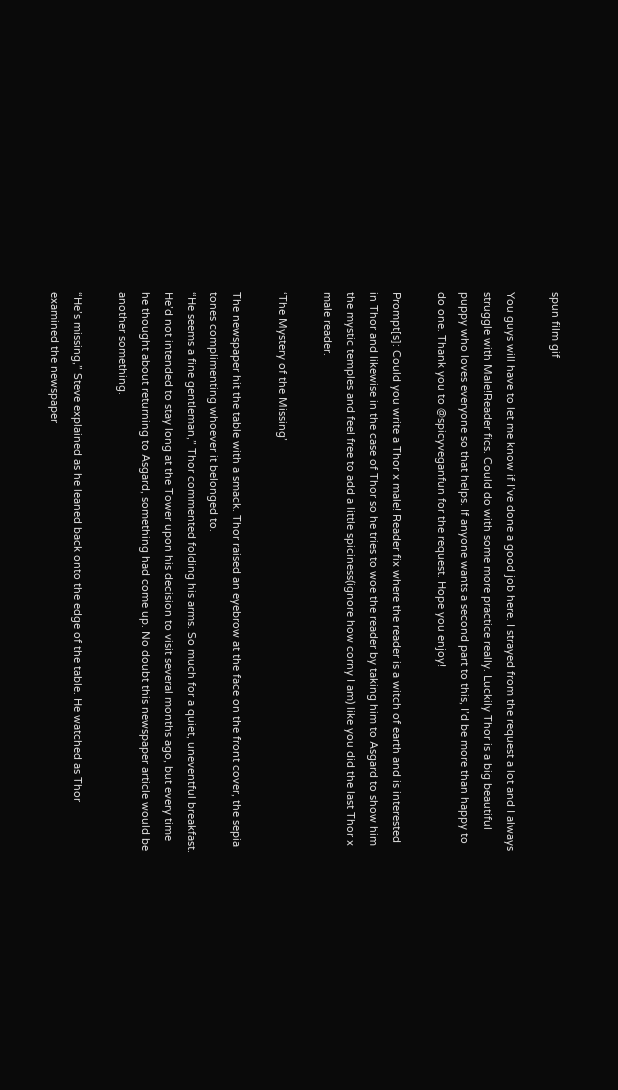spun film gif

You guys will have to let me know if I’ve done a good job here. I strayed from the request a lot and I always struggle with Male!Reader fics. Could do with some more practice really. Luckily Thor is a big beautiful puppy who loves everyone so that helps. If anyone wants a second part to this, I’d be more than happy to do one. Thank you to @spicyveganfun for the request. Hope you enjoy!

Prompt[s]: Could you write a Thor x male! Reader fix where the reader is a witch of earth and is interested in Thor and likewise in the case of Thor so he tries to woe the reader by taking him to Asgard to show him the mystic temples and feel free to add a little spiciness(ignore how corny I am) like you did the last Thor x male reader.

‘The Mystery of the Missing’

The newspaper hit the table with a smack. Thor raised an eyebrow at the face on the front cover, the sepia tones complimenting whoever it belonged to.
“He seems a fine gentleman,” Thor commented folding his arms. So much for a quiet, uneventful breakfast. He’d not intended to stay long at the Tower upon his decision to visit several months ago, but every time he thought about returning to Asgard, something had come up. No doubt this newspaper article would be another something.

“He’s missing,” Steve explained as he leaned back onto the edge of the table. He watched as Thor examined the newspaper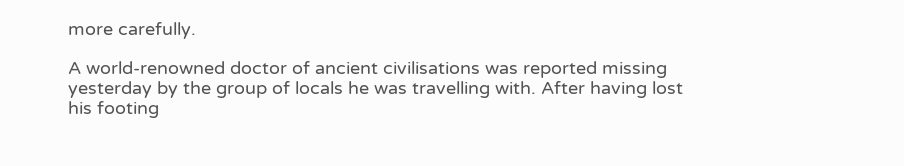more carefully.

A world-renowned doctor of ancient civilisations was reported missing yesterday by the group of locals he was travelling with. After having lost his footing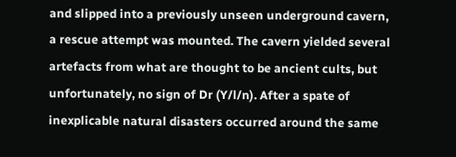and slipped into a previously unseen underground cavern, a rescue attempt was mounted. The cavern yielded several artefacts from what are thought to be ancient cults, but unfortunately, no sign of Dr (Y/l/n). After a spate of inexplicable natural disasters occurred around the same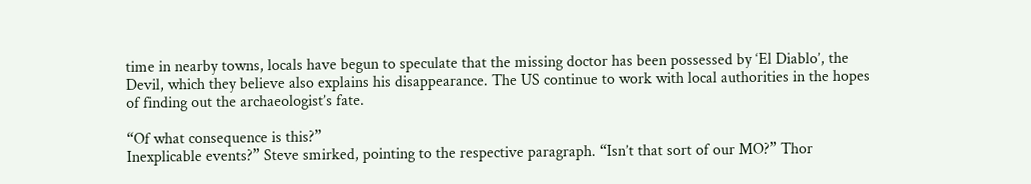time in nearby towns, locals have begun to speculate that the missing doctor has been possessed by ‘El Diablo’, the Devil, which they believe also explains his disappearance. The US continue to work with local authorities in the hopes of finding out the archaeologist’s fate.

“Of what consequence is this?”
Inexplicable events?” Steve smirked, pointing to the respective paragraph. “Isn’t that sort of our MO?” Thor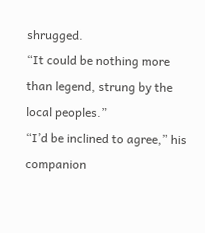shrugged.
“It could be nothing more than legend, strung by the local peoples.”
“I’d be inclined to agree,” his companion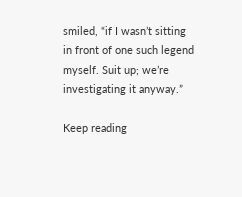smiled, “if I wasn’t sitting in front of one such legend myself. Suit up; we’re investigating it anyway.”

Keep reading